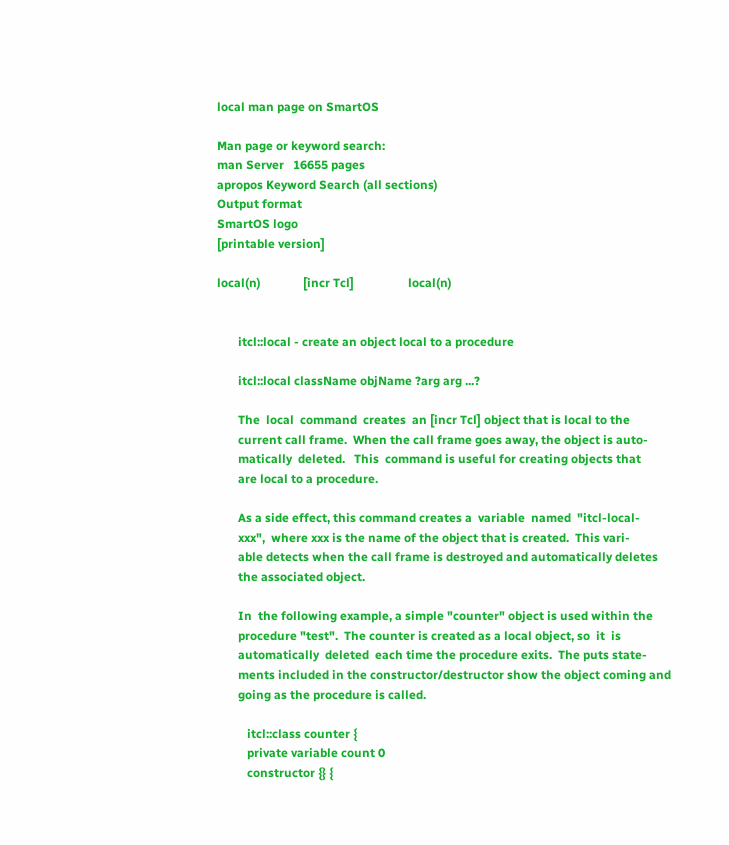local man page on SmartOS

Man page or keyword search:
man Server   16655 pages
apropos Keyword Search (all sections)
Output format
SmartOS logo
[printable version]

local(n)              [incr Tcl]                  local(n)


       itcl::local - create an object local to a procedure

       itcl::local className objName ?arg arg ...?

       The  local  command  creates  an [incr Tcl] object that is local to the
       current call frame.  When the call frame goes away, the object is auto‐
       matically  deleted.   This  command is useful for creating objects that
       are local to a procedure.

       As a side effect, this command creates a  variable  named  "itcl-local-
       xxx",  where xxx is the name of the object that is created.  This vari‐
       able detects when the call frame is destroyed and automatically deletes
       the associated object.

       In  the following example, a simple "counter" object is used within the
       procedure "test".  The counter is created as a local object, so  it  is
       automatically  deleted  each time the procedure exits.  The puts state‐
       ments included in the constructor/destructor show the object coming and
       going as the procedure is called.

          itcl::class counter {
          private variable count 0
          constructor {} {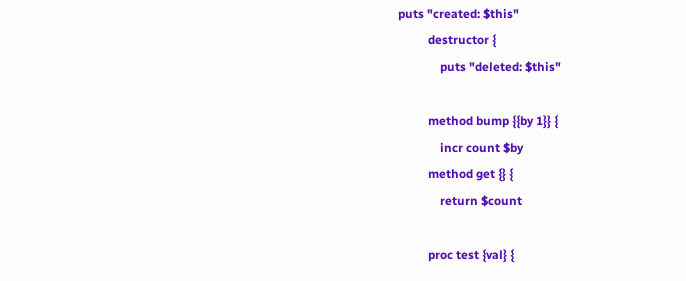puts "created: $this"
          destructor {
              puts "deleted: $this"

          method bump {{by 1}} {
              incr count $by
          method get {} {
              return $count

          proc test {val} {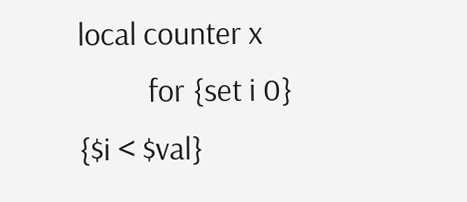local counter x
          for {set i 0} {$i < $val}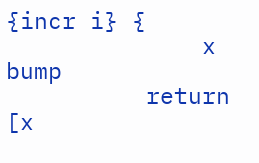{incr i} {
              x bump
          return [x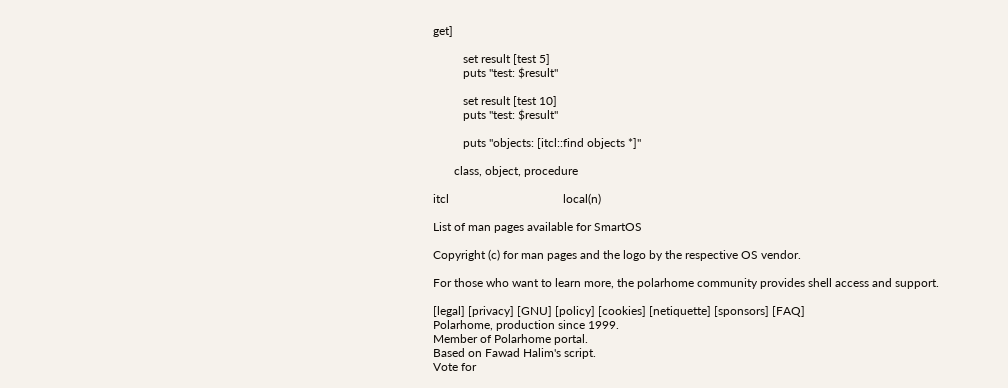get]

          set result [test 5]
          puts "test: $result"

          set result [test 10]
          puts "test: $result"

          puts "objects: [itcl::find objects *]"

       class, object, procedure

itcl                                      local(n)

List of man pages available for SmartOS

Copyright (c) for man pages and the logo by the respective OS vendor.

For those who want to learn more, the polarhome community provides shell access and support.

[legal] [privacy] [GNU] [policy] [cookies] [netiquette] [sponsors] [FAQ]
Polarhome, production since 1999.
Member of Polarhome portal.
Based on Fawad Halim's script.
Vote for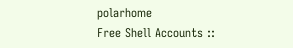polarhome
Free Shell Accounts ::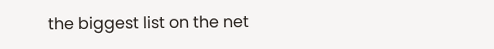the biggest list on the net